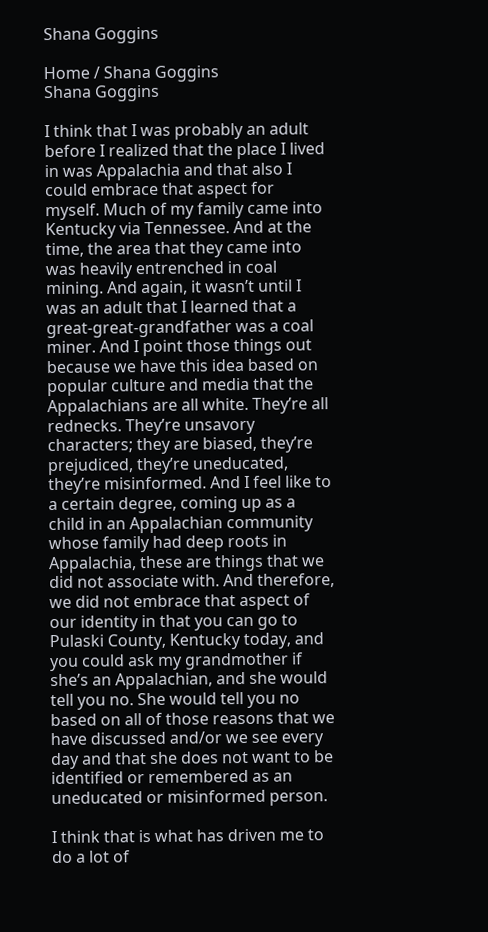Shana Goggins

Home / Shana Goggins
Shana Goggins

I think that I was probably an adult before I realized that the place I lived in was Appalachia and that also I could embrace that aspect for myself. Much of my family came into Kentucky via Tennessee. And at the time, the area that they came into was heavily entrenched in coal mining. And again, it wasn’t until I was an adult that I learned that a great-great-grandfather was a coal miner. And I point those things out because we have this idea based on popular culture and media that the Appalachians are all white. They’re all rednecks. They’re unsavory characters; they are biased, they’re prejudiced, they’re uneducated, they’re misinformed. And I feel like to a certain degree, coming up as a child in an Appalachian community whose family had deep roots in Appalachia, these are things that we did not associate with. And therefore, we did not embrace that aspect of our identity in that you can go to Pulaski County, Kentucky today, and you could ask my grandmother if she’s an Appalachian, and she would tell you no. She would tell you no based on all of those reasons that we have discussed and/or we see every day and that she does not want to be identified or remembered as an uneducated or misinformed person.

I think that is what has driven me to do a lot of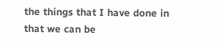the things that I have done in that we can be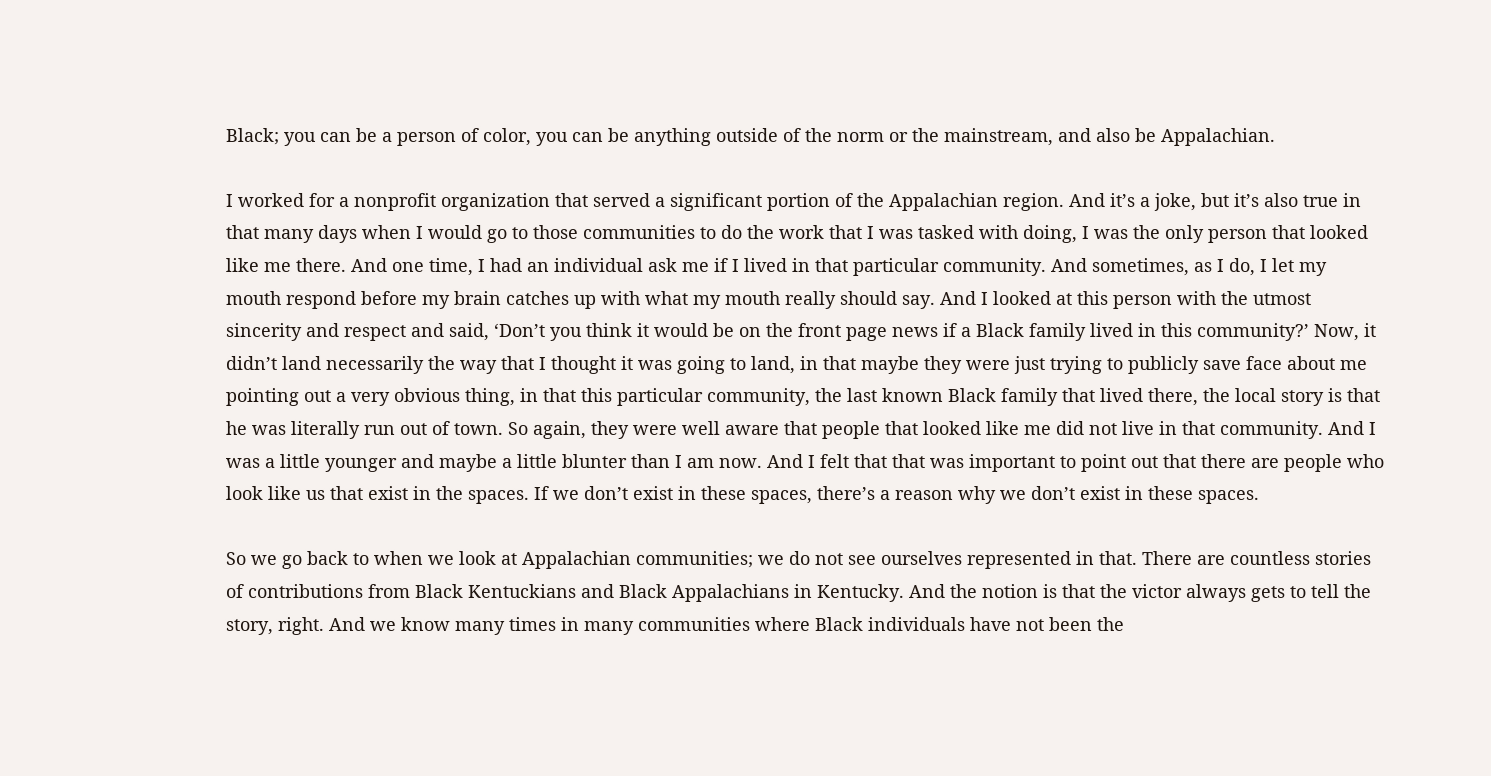Black; you can be a person of color, you can be anything outside of the norm or the mainstream, and also be Appalachian.

I worked for a nonprofit organization that served a significant portion of the Appalachian region. And it’s a joke, but it’s also true in that many days when I would go to those communities to do the work that I was tasked with doing, I was the only person that looked like me there. And one time, I had an individual ask me if I lived in that particular community. And sometimes, as I do, I let my mouth respond before my brain catches up with what my mouth really should say. And I looked at this person with the utmost sincerity and respect and said, ‘Don’t you think it would be on the front page news if a Black family lived in this community?’ Now, it didn’t land necessarily the way that I thought it was going to land, in that maybe they were just trying to publicly save face about me pointing out a very obvious thing, in that this particular community, the last known Black family that lived there, the local story is that he was literally run out of town. So again, they were well aware that people that looked like me did not live in that community. And I was a little younger and maybe a little blunter than I am now. And I felt that that was important to point out that there are people who look like us that exist in the spaces. If we don’t exist in these spaces, there’s a reason why we don’t exist in these spaces.

So we go back to when we look at Appalachian communities; we do not see ourselves represented in that. There are countless stories of contributions from Black Kentuckians and Black Appalachians in Kentucky. And the notion is that the victor always gets to tell the story, right. And we know many times in many communities where Black individuals have not been the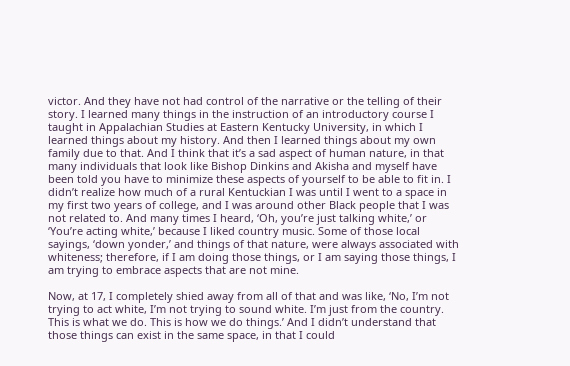victor. And they have not had control of the narrative or the telling of their story. I learned many things in the instruction of an introductory course I taught in Appalachian Studies at Eastern Kentucky University, in which I learned things about my history. And then I learned things about my own family due to that. And I think that it’s a sad aspect of human nature, in that many individuals that look like Bishop Dinkins and Akisha and myself have been told you have to minimize these aspects of yourself to be able to fit in. I didn’t realize how much of a rural Kentuckian I was until I went to a space in my first two years of college, and I was around other Black people that I was not related to. And many times I heard, ‘Oh, you’re just talking white,’ or ‘You’re acting white,’ because I liked country music. Some of those local sayings, ‘down yonder,’ and things of that nature, were always associated with whiteness; therefore, if I am doing those things, or I am saying those things, I am trying to embrace aspects that are not mine.

Now, at 17, I completely shied away from all of that and was like, ‘No, I’m not trying to act white, I’m not trying to sound white. I’m just from the country. This is what we do. This is how we do things.’ And I didn’t understand that those things can exist in the same space, in that I could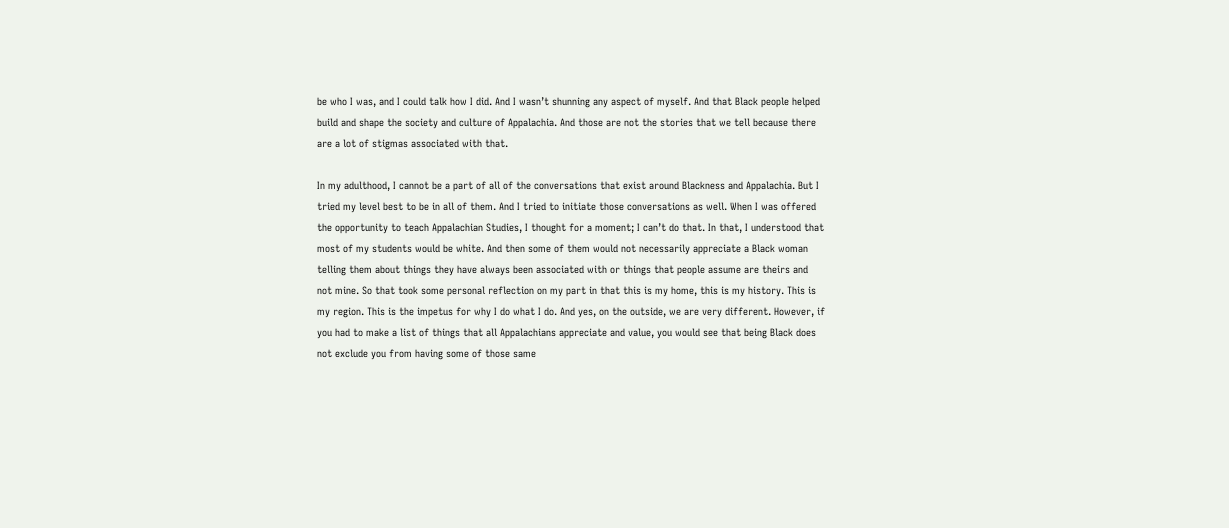be who I was, and I could talk how I did. And I wasn’t shunning any aspect of myself. And that Black people helped build and shape the society and culture of Appalachia. And those are not the stories that we tell because there are a lot of stigmas associated with that.

In my adulthood, I cannot be a part of all of the conversations that exist around Blackness and Appalachia. But I tried my level best to be in all of them. And I tried to initiate those conversations as well. When I was offered the opportunity to teach Appalachian Studies, I thought for a moment; I can’t do that. In that, I understood that most of my students would be white. And then some of them would not necessarily appreciate a Black woman telling them about things they have always been associated with or things that people assume are theirs and not mine. So that took some personal reflection on my part in that this is my home, this is my history. This is my region. This is the impetus for why I do what I do. And yes, on the outside, we are very different. However, if you had to make a list of things that all Appalachians appreciate and value, you would see that being Black does not exclude you from having some of those same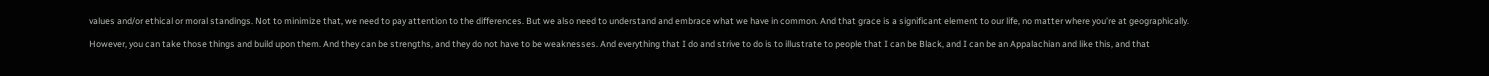values and/or ethical or moral standings. Not to minimize that, we need to pay attention to the differences. But we also need to understand and embrace what we have in common. And that grace is a significant element to our life, no matter where you’re at geographically.

However, you can take those things and build upon them. And they can be strengths, and they do not have to be weaknesses. And everything that I do and strive to do is to illustrate to people that I can be Black, and I can be an Appalachian and like this, and that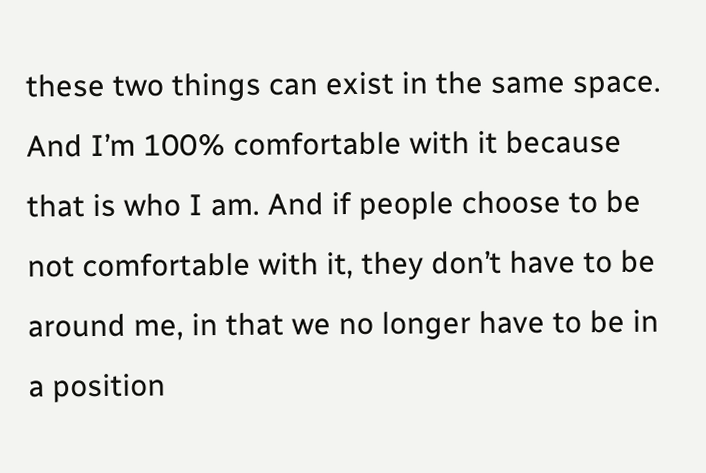these two things can exist in the same space. And I’m 100% comfortable with it because that is who I am. And if people choose to be not comfortable with it, they don’t have to be around me, in that we no longer have to be in a position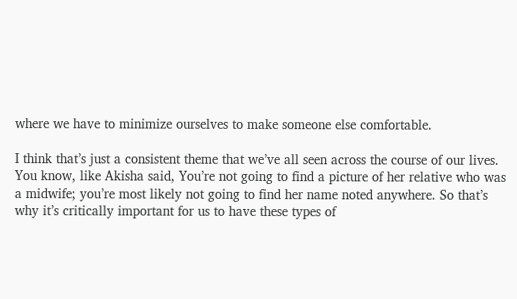where we have to minimize ourselves to make someone else comfortable.

I think that’s just a consistent theme that we’ve all seen across the course of our lives. You know, like Akisha said, You’re not going to find a picture of her relative who was a midwife; you’re most likely not going to find her name noted anywhere. So that’s why it’s critically important for us to have these types of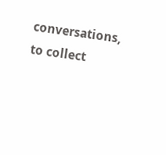conversations, to collect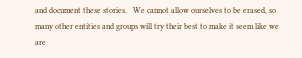and document these stories.   We cannot allow ourselves to be erased, so many other entities and groups will try their best to make it seem like we are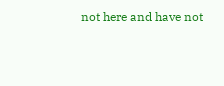not here and have not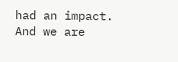had an impact. And we are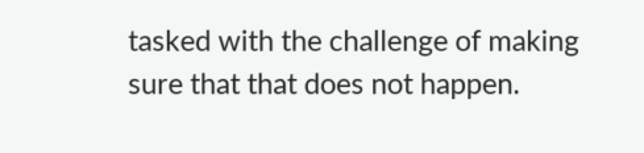tasked with the challenge of making sure that that does not happen.